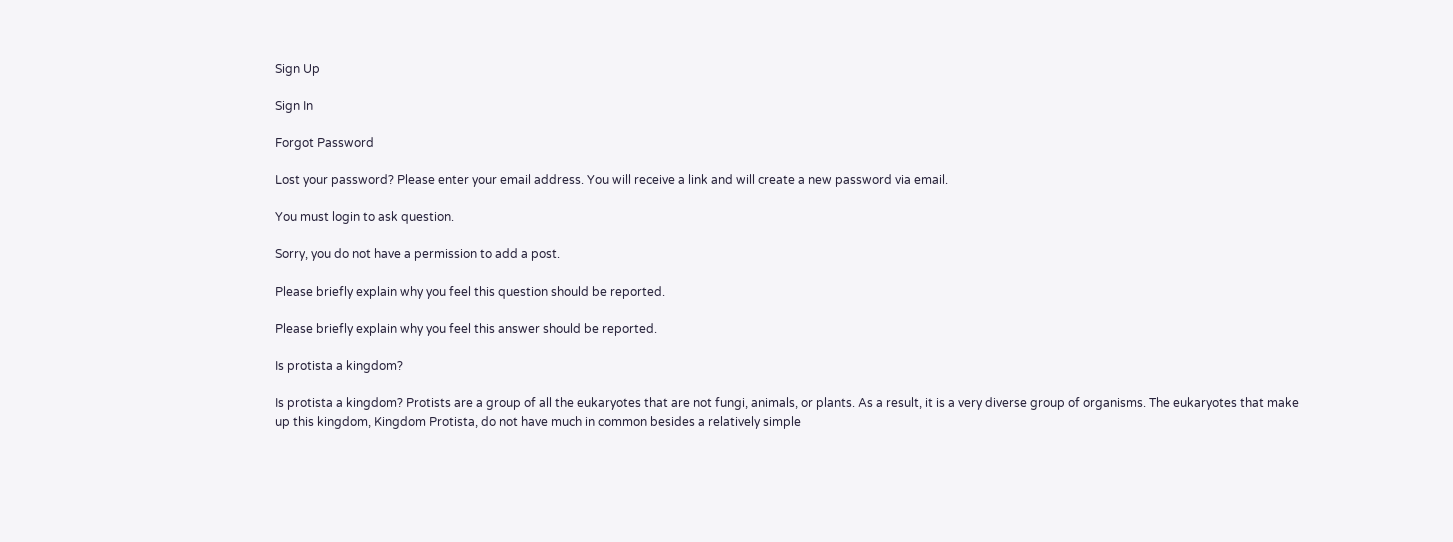Sign Up

Sign In

Forgot Password

Lost your password? Please enter your email address. You will receive a link and will create a new password via email.

You must login to ask question.

Sorry, you do not have a permission to add a post.

Please briefly explain why you feel this question should be reported.

Please briefly explain why you feel this answer should be reported.

Is protista a kingdom?

Is protista a kingdom? Protists are a group of all the eukaryotes that are not fungi, animals, or plants. As a result, it is a very diverse group of organisms. The eukaryotes that make up this kingdom, Kingdom Protista, do not have much in common besides a relatively simple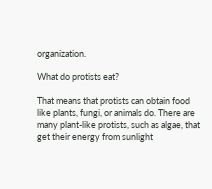organization.

What do protists eat?

That means that protists can obtain food like plants, fungi, or animals do. There are many plant-like protists, such as algae, that get their energy from sunlight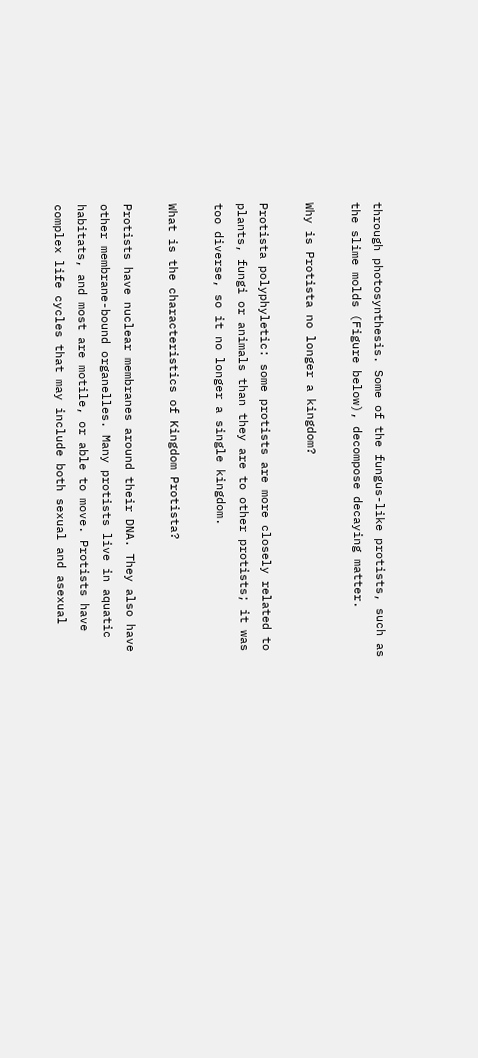through photosynthesis. Some of the fungus-like protists, such as the slime molds (Figure below), decompose decaying matter.

Why is Protista no longer a kingdom?

Protista polyphyletic: some protists are more closely related to plants, fungi or animals than they are to other protists; it was too diverse, so it no longer a single kingdom.

What is the characteristics of Kingdom Protista?

Protists have nuclear membranes around their DNA. They also have other membrane-bound organelles. Many protists live in aquatic habitats, and most are motile, or able to move. Protists have complex life cycles that may include both sexual and asexual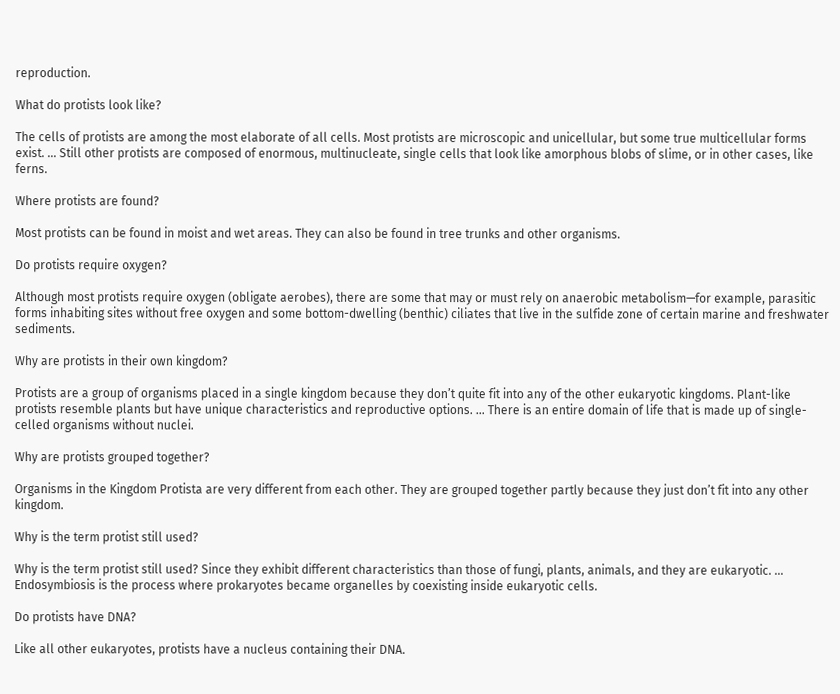reproduction.

What do protists look like?

The cells of protists are among the most elaborate of all cells. Most protists are microscopic and unicellular, but some true multicellular forms exist. … Still other protists are composed of enormous, multinucleate, single cells that look like amorphous blobs of slime, or in other cases, like ferns.

Where protists are found?

Most protists can be found in moist and wet areas. They can also be found in tree trunks and other organisms.

Do protists require oxygen?

Although most protists require oxygen (obligate aerobes), there are some that may or must rely on anaerobic metabolism—for example, parasitic forms inhabiting sites without free oxygen and some bottom-dwelling (benthic) ciliates that live in the sulfide zone of certain marine and freshwater sediments.

Why are protists in their own kingdom?

Protists are a group of organisms placed in a single kingdom because they don’t quite fit into any of the other eukaryotic kingdoms. Plant-like protists resemble plants but have unique characteristics and reproductive options. … There is an entire domain of life that is made up of single-celled organisms without nuclei.

Why are protists grouped together?

Organisms in the Kingdom Protista are very different from each other. They are grouped together partly because they just don’t fit into any other kingdom.

Why is the term protist still used?

Why is the term protist still used? Since they exhibit different characteristics than those of fungi, plants, animals, and they are eukaryotic. … Endosymbiosis is the process where prokaryotes became organelles by coexisting inside eukaryotic cells.

Do protists have DNA?

Like all other eukaryotes, protists have a nucleus containing their DNA.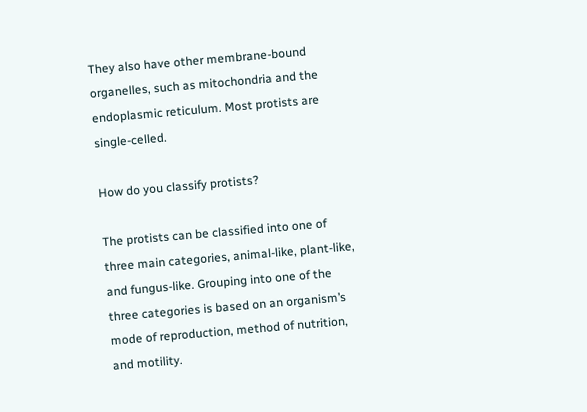They also have other membrane-bound organelles, such as mitochondria and the endoplasmic reticulum. Most protists are single-celled.

How do you classify protists?

The protists can be classified into one of three main categories, animal-like, plant-like, and fungus-like. Grouping into one of the three categories is based on an organism’s mode of reproduction, method of nutrition, and motility.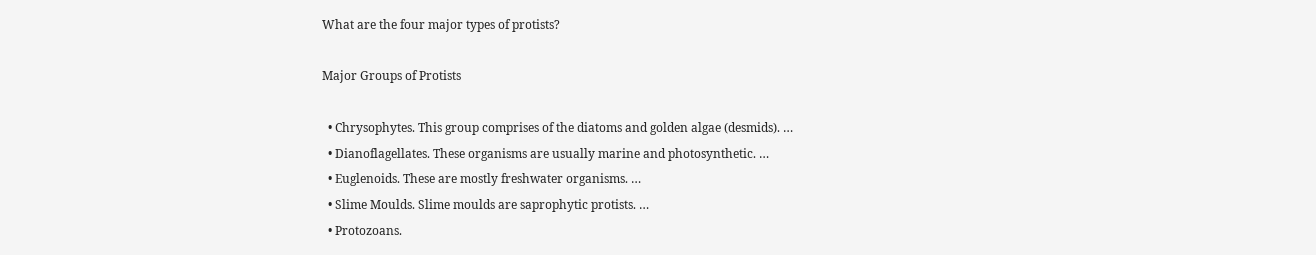What are the four major types of protists?

Major Groups of Protists

  • Chrysophytes. This group comprises of the diatoms and golden algae (desmids). …
  • Dianoflagellates. These organisms are usually marine and photosynthetic. …
  • Euglenoids. These are mostly freshwater organisms. …
  • Slime Moulds. Slime moulds are saprophytic protists. …
  • Protozoans.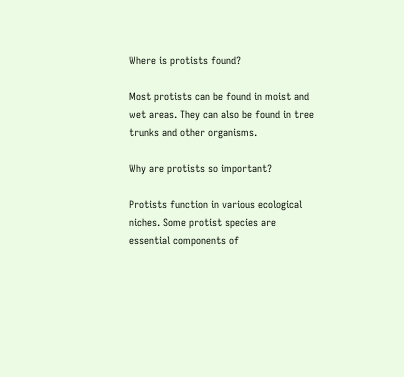Where is protists found?

Most protists can be found in moist and wet areas. They can also be found in tree trunks and other organisms.

Why are protists so important?

Protists function in various ecological niches. Some protist species are essential components of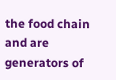the food chain and are generators of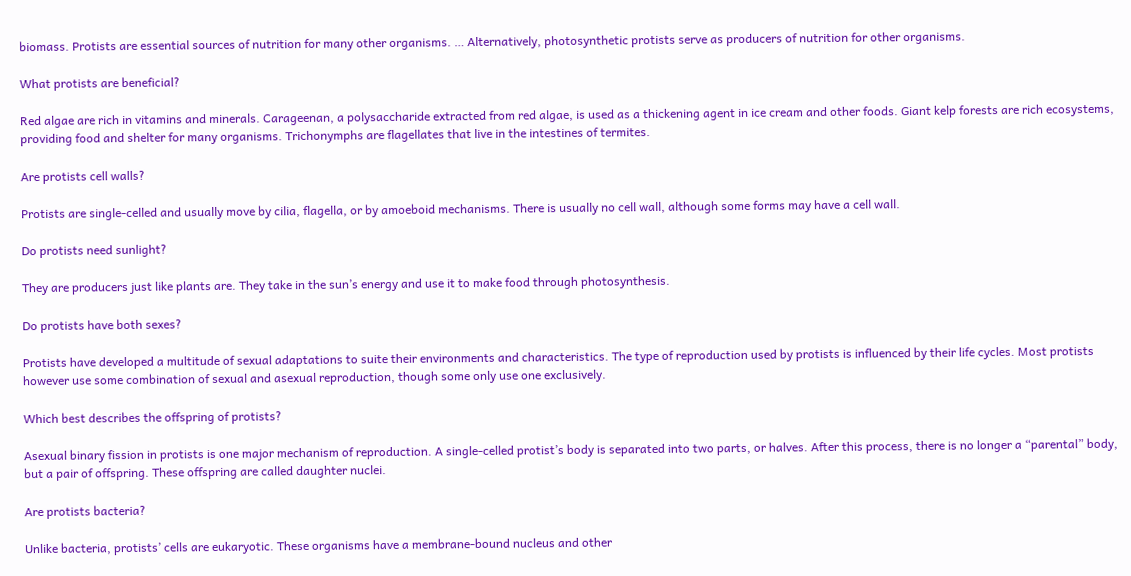biomass. Protists are essential sources of nutrition for many other organisms. … Alternatively, photosynthetic protists serve as producers of nutrition for other organisms.

What protists are beneficial?

Red algae are rich in vitamins and minerals. Carageenan, a polysaccharide extracted from red algae, is used as a thickening agent in ice cream and other foods. Giant kelp forests are rich ecosystems, providing food and shelter for many organisms. Trichonymphs are flagellates that live in the intestines of termites.

Are protists cell walls?

Protists are single-celled and usually move by cilia, flagella, or by amoeboid mechanisms. There is usually no cell wall, although some forms may have a cell wall.

Do protists need sunlight?

They are producers just like plants are. They take in the sun’s energy and use it to make food through photosynthesis.

Do protists have both sexes?

Protists have developed a multitude of sexual adaptations to suite their environments and characteristics. The type of reproduction used by protists is influenced by their life cycles. Most protists however use some combination of sexual and asexual reproduction, though some only use one exclusively.

Which best describes the offspring of protists?

Asexual binary fission in protists is one major mechanism of reproduction. A single-celled protist’s body is separated into two parts, or halves. After this process, there is no longer a “parental” body, but a pair of offspring. These offspring are called daughter nuclei.

Are protists bacteria?

Unlike bacteria, protists’ cells are eukaryotic. These organisms have a membrane-bound nucleus and other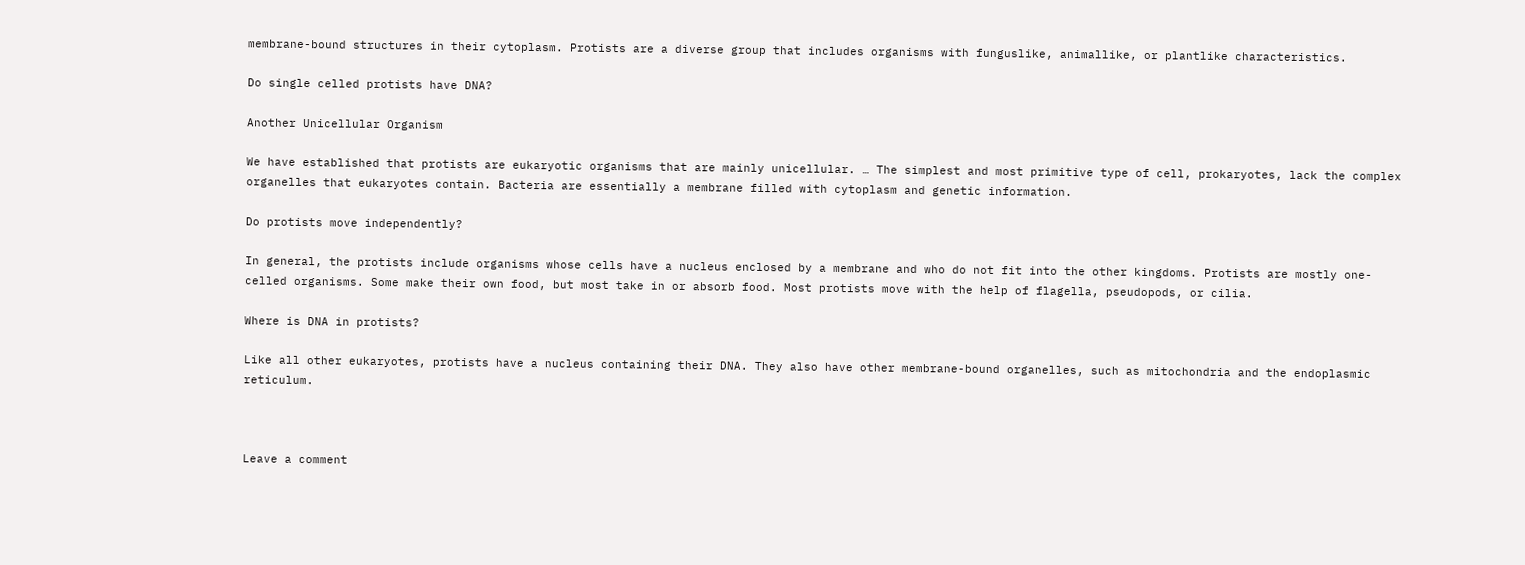membrane-bound structures in their cytoplasm. Protists are a diverse group that includes organisms with funguslike, animallike, or plantlike characteristics.

Do single celled protists have DNA?

Another Unicellular Organism

We have established that protists are eukaryotic organisms that are mainly unicellular. … The simplest and most primitive type of cell, prokaryotes, lack the complex organelles that eukaryotes contain. Bacteria are essentially a membrane filled with cytoplasm and genetic information.

Do protists move independently?

In general, the protists include organisms whose cells have a nucleus enclosed by a membrane and who do not fit into the other kingdoms. Protists are mostly one-celled organisms. Some make their own food, but most take in or absorb food. Most protists move with the help of flagella, pseudopods, or cilia.

Where is DNA in protists?

Like all other eukaryotes, protists have a nucleus containing their DNA. They also have other membrane-bound organelles, such as mitochondria and the endoplasmic reticulum.



Leave a comment